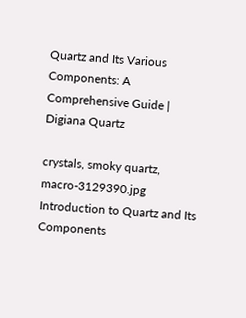Quartz and Its Various Components: A Comprehensive Guide | Digiana Quartz

crystals, smoky quartz, macro-3129390.jpg
Introduction to Quartz and Its Components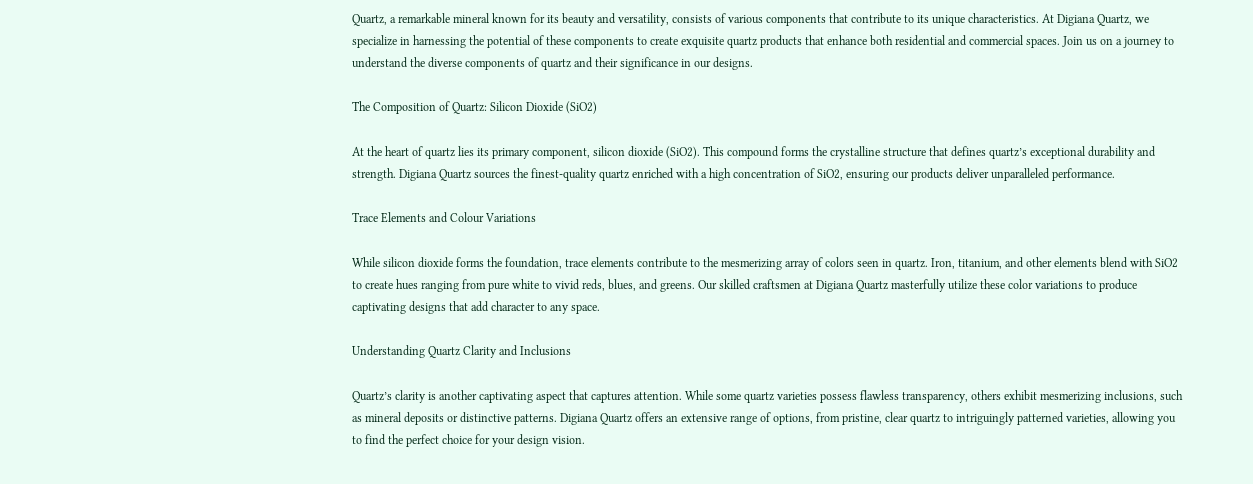Quartz, a remarkable mineral known for its beauty and versatility, consists of various components that contribute to its unique characteristics. At Digiana Quartz, we specialize in harnessing the potential of these components to create exquisite quartz products that enhance both residential and commercial spaces. Join us on a journey to understand the diverse components of quartz and their significance in our designs.

The Composition of Quartz: Silicon Dioxide (SiO2)

At the heart of quartz lies its primary component, silicon dioxide (SiO2). This compound forms the crystalline structure that defines quartz’s exceptional durability and strength. Digiana Quartz sources the finest-quality quartz enriched with a high concentration of SiO2, ensuring our products deliver unparalleled performance.

Trace Elements and Colour Variations

While silicon dioxide forms the foundation, trace elements contribute to the mesmerizing array of colors seen in quartz. Iron, titanium, and other elements blend with SiO2 to create hues ranging from pure white to vivid reds, blues, and greens. Our skilled craftsmen at Digiana Quartz masterfully utilize these color variations to produce captivating designs that add character to any space.

Understanding Quartz Clarity and Inclusions

Quartz’s clarity is another captivating aspect that captures attention. While some quartz varieties possess flawless transparency, others exhibit mesmerizing inclusions, such as mineral deposits or distinctive patterns. Digiana Quartz offers an extensive range of options, from pristine, clear quartz to intriguingly patterned varieties, allowing you to find the perfect choice for your design vision.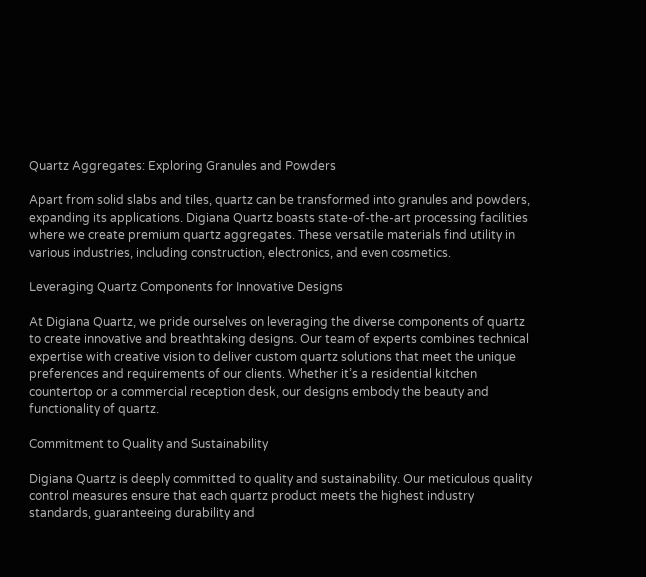Quartz Aggregates: Exploring Granules and Powders

Apart from solid slabs and tiles, quartz can be transformed into granules and powders, expanding its applications. Digiana Quartz boasts state-of-the-art processing facilities where we create premium quartz aggregates. These versatile materials find utility in various industries, including construction, electronics, and even cosmetics.

Leveraging Quartz Components for Innovative Designs

At Digiana Quartz, we pride ourselves on leveraging the diverse components of quartz to create innovative and breathtaking designs. Our team of experts combines technical expertise with creative vision to deliver custom quartz solutions that meet the unique preferences and requirements of our clients. Whether it’s a residential kitchen countertop or a commercial reception desk, our designs embody the beauty and functionality of quartz.

Commitment to Quality and Sustainability

Digiana Quartz is deeply committed to quality and sustainability. Our meticulous quality control measures ensure that each quartz product meets the highest industry standards, guaranteeing durability and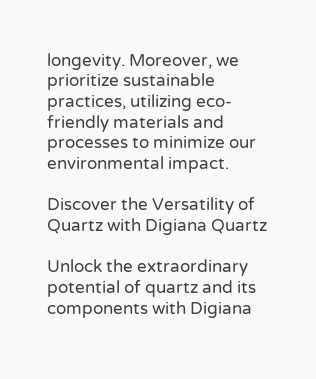longevity. Moreover, we prioritize sustainable practices, utilizing eco-friendly materials and processes to minimize our environmental impact.

Discover the Versatility of Quartz with Digiana Quartz

Unlock the extraordinary potential of quartz and its components with Digiana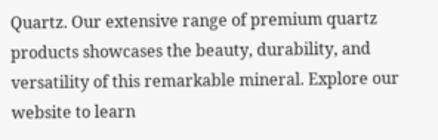Quartz. Our extensive range of premium quartz products showcases the beauty, durability, and versatility of this remarkable mineral. Explore our website to learn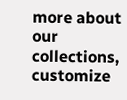more about our collections, customize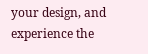your design, and experience the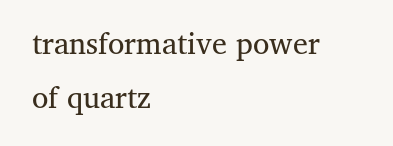transformative power of quartz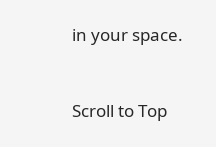in your space.


Scroll to Top